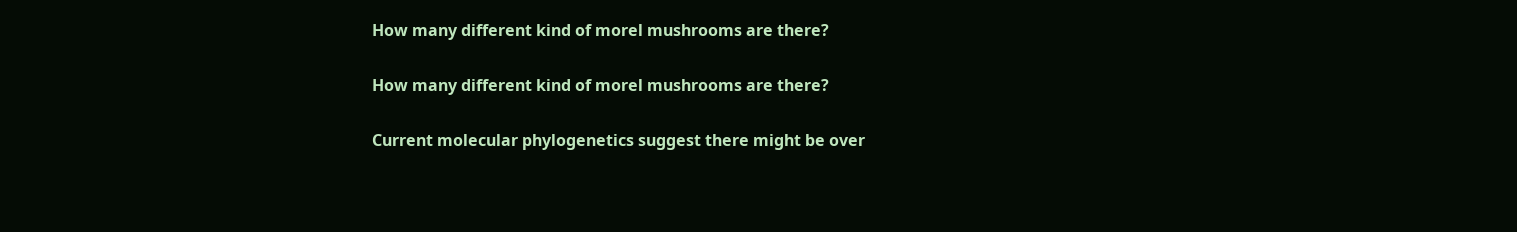How many different kind of morel mushrooms are there?

How many different kind of morel mushrooms are there?

Current molecular phylogenetics suggest there might be over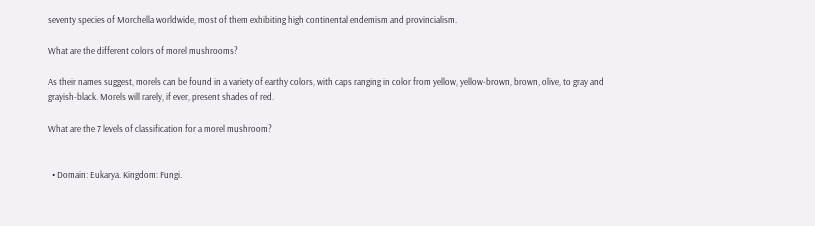seventy species of Morchella worldwide, most of them exhibiting high continental endemism and provincialism.

What are the different colors of morel mushrooms?

As their names suggest, morels can be found in a variety of earthy colors, with caps ranging in color from yellow, yellow-brown, brown, olive, to gray and grayish-black. Morels will rarely, if ever, present shades of red.

What are the 7 levels of classification for a morel mushroom?


  • Domain: Eukarya. Kingdom: Fungi.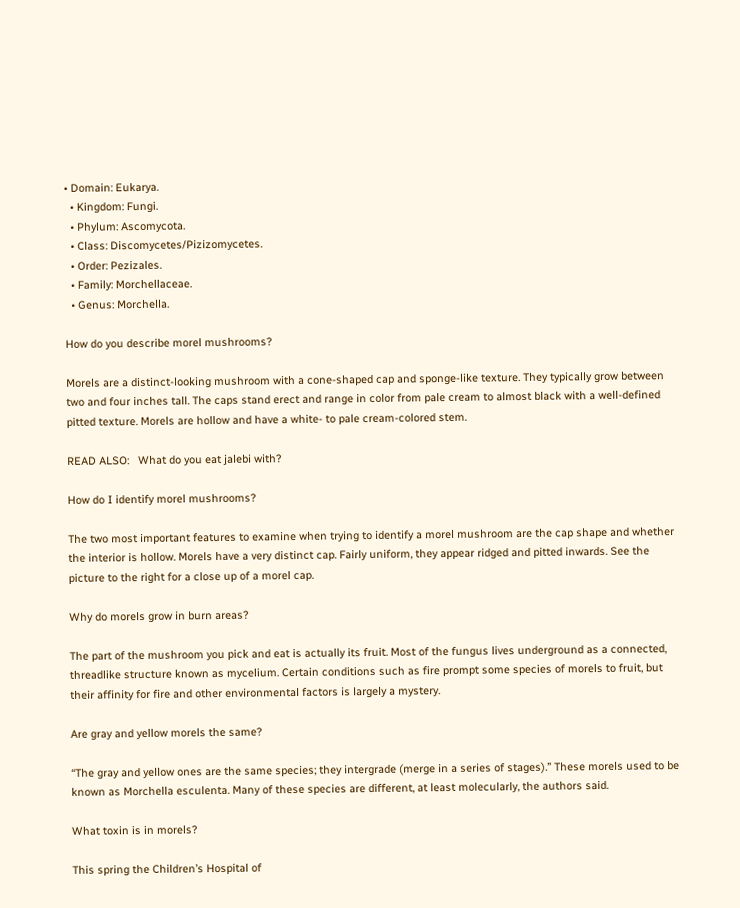• Domain: Eukarya.
  • Kingdom: Fungi.
  • Phylum: Ascomycota.
  • Class: Discomycetes/Pizizomycetes.
  • Order: Pezizales.
  • Family: Morchellaceae.
  • Genus: Morchella.

How do you describe morel mushrooms?

Morels are a distinct-looking mushroom with a cone-shaped cap and sponge-like texture. They typically grow between two and four inches tall. The caps stand erect and range in color from pale cream to almost black with a well-defined pitted texture. Morels are hollow and have a white- to pale cream-colored stem.

READ ALSO:   What do you eat jalebi with?

How do I identify morel mushrooms?

The two most important features to examine when trying to identify a morel mushroom are the cap shape and whether the interior is hollow. Morels have a very distinct cap. Fairly uniform, they appear ridged and pitted inwards. See the picture to the right for a close up of a morel cap.

Why do morels grow in burn areas?

The part of the mushroom you pick and eat is actually its fruit. Most of the fungus lives underground as a connected, threadlike structure known as mycelium. Certain conditions such as fire prompt some species of morels to fruit, but their affinity for fire and other environmental factors is largely a mystery.

Are gray and yellow morels the same?

“The gray and yellow ones are the same species; they intergrade (merge in a series of stages).” These morels used to be known as Morchella esculenta. Many of these species are different, at least molecularly, the authors said.

What toxin is in morels?

This spring the Children’s Hospital of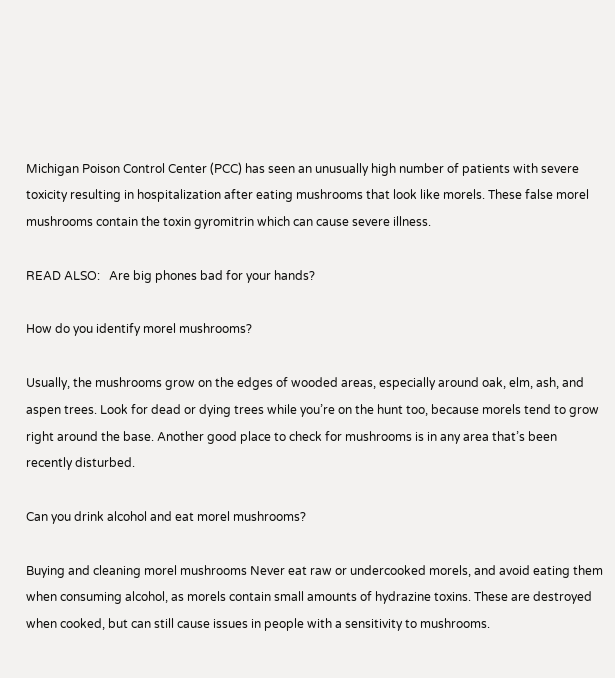Michigan Poison Control Center (PCC) has seen an unusually high number of patients with severe toxicity resulting in hospitalization after eating mushrooms that look like morels. These false morel mushrooms contain the toxin gyromitrin which can cause severe illness.

READ ALSO:   Are big phones bad for your hands?

How do you identify morel mushrooms?

Usually, the mushrooms grow on the edges of wooded areas, especially around oak, elm, ash, and aspen trees. Look for dead or dying trees while you’re on the hunt too, because morels tend to grow right around the base. Another good place to check for mushrooms is in any area that’s been recently disturbed.

Can you drink alcohol and eat morel mushrooms?

Buying and cleaning morel mushrooms Never eat raw or undercooked morels, and avoid eating them when consuming alcohol, as morels contain small amounts of hydrazine toxins. These are destroyed when cooked, but can still cause issues in people with a sensitivity to mushrooms.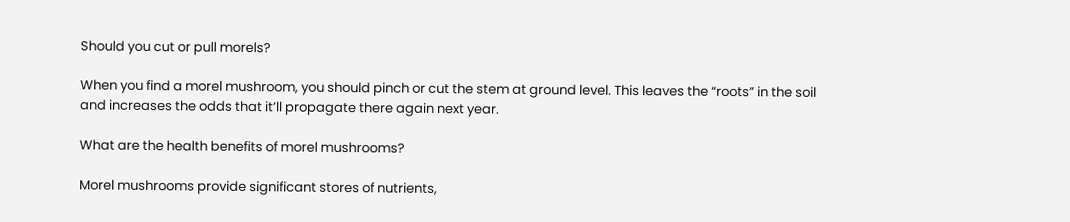Should you cut or pull morels?

When you find a morel mushroom, you should pinch or cut the stem at ground level. This leaves the “roots” in the soil and increases the odds that it’ll propagate there again next year.

What are the health benefits of morel mushrooms?

Morel mushrooms provide significant stores of nutrients,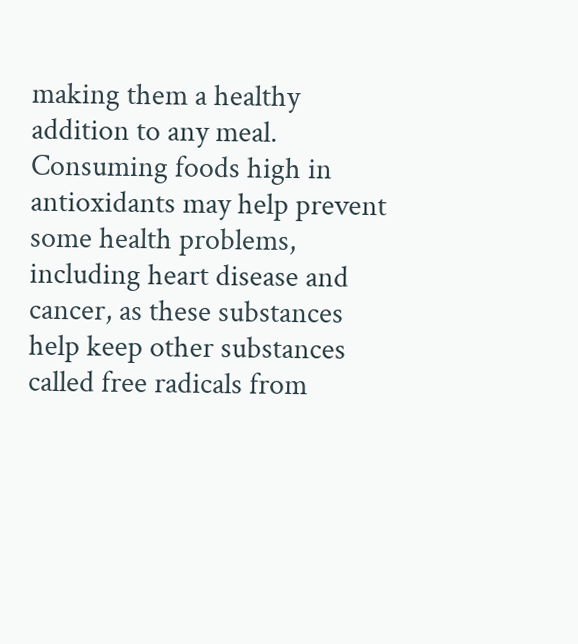making them a healthy addition to any meal. Consuming foods high in antioxidants may help prevent some health problems, including heart disease and cancer, as these substances help keep other substances called free radicals from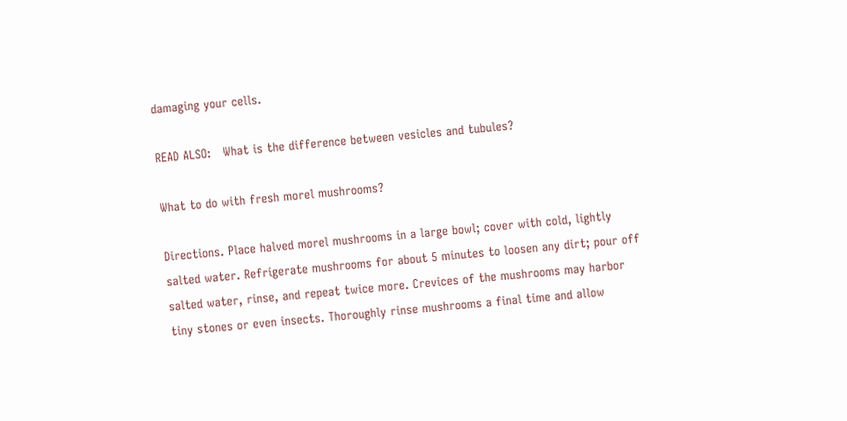damaging your cells.

READ ALSO:   What is the difference between vesicles and tubules?

What to do with fresh morel mushrooms?

Directions. Place halved morel mushrooms in a large bowl; cover with cold, lightly salted water. Refrigerate mushrooms for about 5 minutes to loosen any dirt; pour off salted water, rinse, and repeat twice more. Crevices of the mushrooms may harbor tiny stones or even insects. Thoroughly rinse mushrooms a final time and allow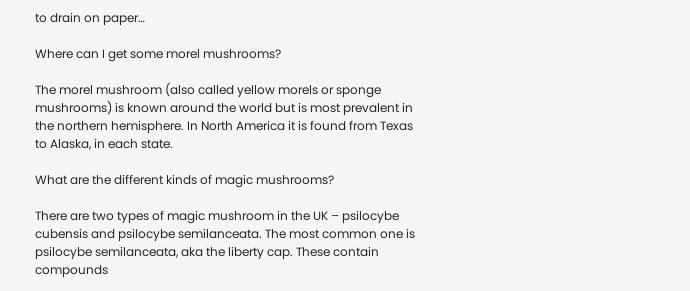to drain on paper…

Where can I get some morel mushrooms?

The morel mushroom (also called yellow morels or sponge mushrooms) is known around the world but is most prevalent in the northern hemisphere. In North America it is found from Texas to Alaska, in each state.

What are the different kinds of magic mushrooms?

There are two types of magic mushroom in the UK – psilocybe cubensis and psilocybe semilanceata. The most common one is psilocybe semilanceata, aka the liberty cap. These contain compounds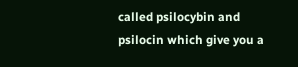called psilocybin and psilocin which give you a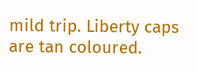mild trip. Liberty caps are tan coloured.